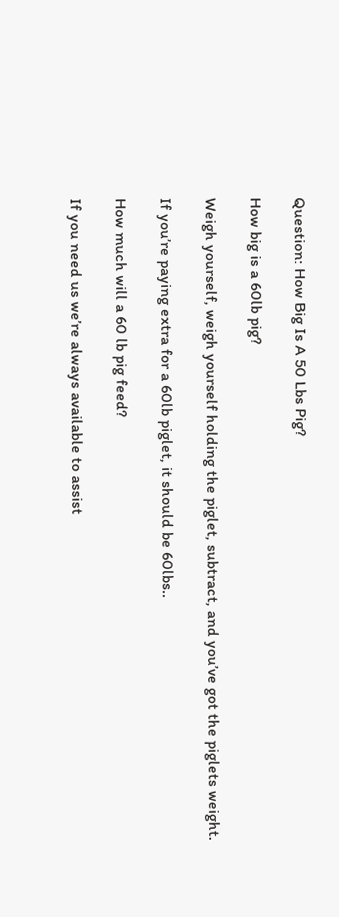Question: How Big Is A 50 Lbs Pig?

How big is a 60lb pig?

Weigh yourself, weigh yourself holding the piglet, subtract, and you’ve got the piglets weight.

If you’re paying extra for a 60lb piglet, it should be 60lbs..

How much will a 60 lb pig feed?

If you need us we’re always available to assist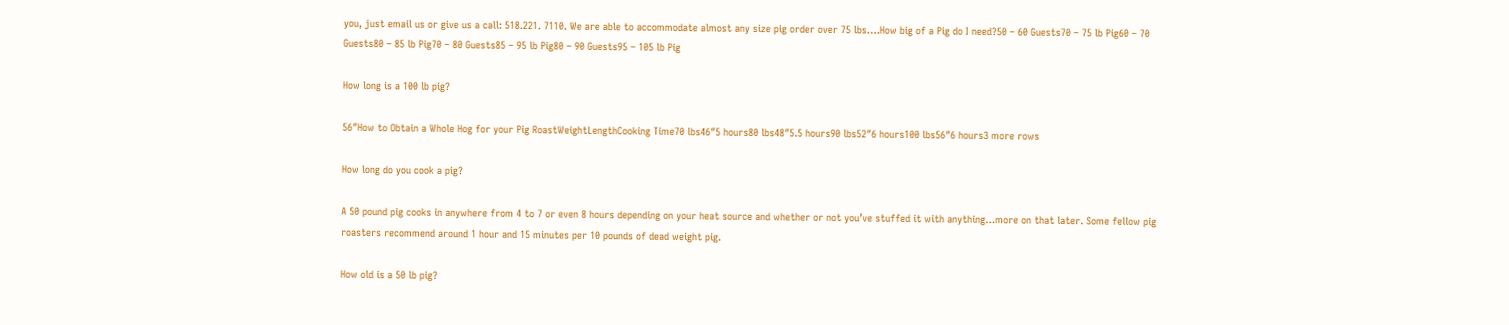you, just email us or give us a call: 518.221. 7110. We are able to accommodate almost any size pig order over 75 lbs….How big of a Pig do I need?50 – 60 Guests70 – 75 lb Pig60 – 70 Guests80 – 85 lb Pig70 – 80 Guests85 – 95 lb Pig80 – 90 Guests95 – 105 lb Pig

How long is a 100 lb pig?

56″How to Obtain a Whole Hog for your Pig RoastWeightLengthCooking Time70 lbs46″5 hours80 lbs48″5.5 hours90 lbs52″6 hours100 lbs56″6 hours3 more rows

How long do you cook a pig?

A 50 pound pig cooks in anywhere from 4 to 7 or even 8 hours depending on your heat source and whether or not you’ve stuffed it with anything…more on that later. Some fellow pig roasters recommend around 1 hour and 15 minutes per 10 pounds of dead weight pig.

How old is a 50 lb pig?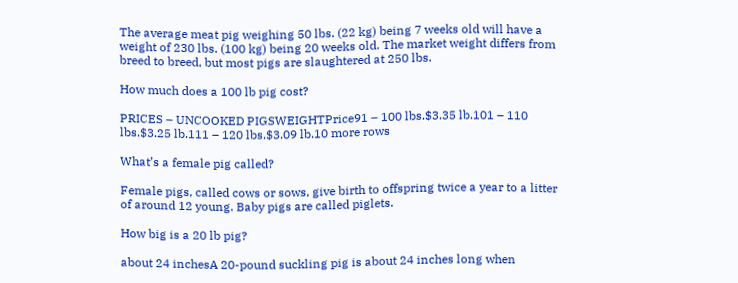The average meat pig weighing 50 lbs. (22 kg) being 7 weeks old will have a weight of 230 lbs. (100 kg) being 20 weeks old. The market weight differs from breed to breed, but most pigs are slaughtered at 250 lbs.

How much does a 100 lb pig cost?

PRICES – UNCOOKED PIGSWEIGHTPrice91 – 100 lbs.$3.35 lb.101 – 110 lbs.$3.25 lb.111 – 120 lbs.$3.09 lb.10 more rows

What’s a female pig called?

Female pigs, called cows or sows, give birth to offspring twice a year to a litter of around 12 young. Baby pigs are called piglets.

How big is a 20 lb pig?

about 24 inchesA 20-pound suckling pig is about 24 inches long when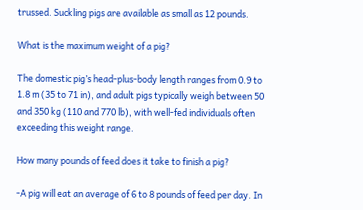trussed. Suckling pigs are available as small as 12 pounds.

What is the maximum weight of a pig?

The domestic pig’s head-plus-body length ranges from 0.9 to 1.8 m (35 to 71 in), and adult pigs typically weigh between 50 and 350 kg (110 and 770 lb), with well-fed individuals often exceeding this weight range.

How many pounds of feed does it take to finish a pig?

-A pig will eat an average of 6 to 8 pounds of feed per day. In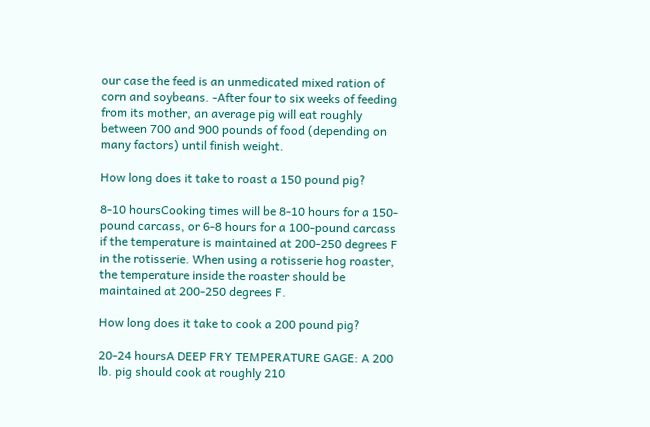our case the feed is an unmedicated mixed ration of corn and soybeans. -After four to six weeks of feeding from its mother, an average pig will eat roughly between 700 and 900 pounds of food (depending on many factors) until finish weight.

How long does it take to roast a 150 pound pig?

8-10 hoursCooking times will be 8-10 hours for a 150-pound carcass, or 6-8 hours for a 100-pound carcass if the temperature is maintained at 200-250 degrees F in the rotisserie. When using a rotisserie hog roaster, the temperature inside the roaster should be maintained at 200-250 degrees F.

How long does it take to cook a 200 pound pig?

20-24 hoursA DEEP FRY TEMPERATURE GAGE: A 200 lb. pig should cook at roughly 210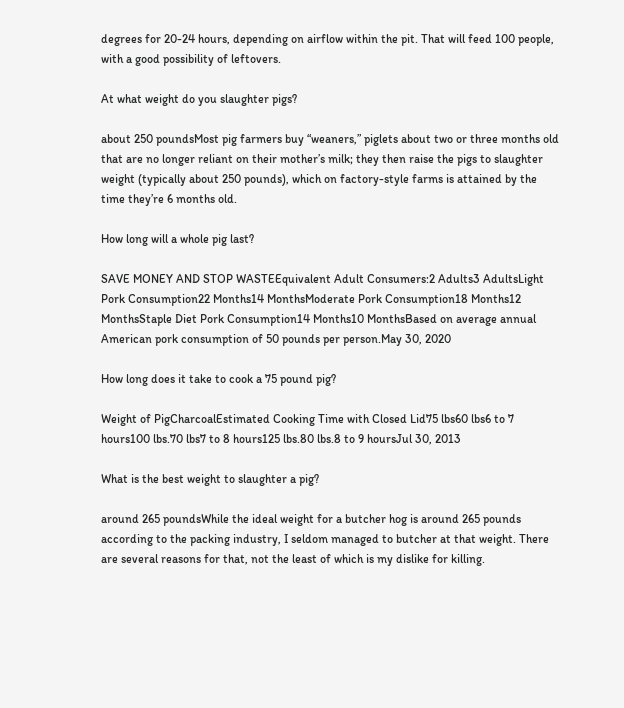degrees for 20-24 hours, depending on airflow within the pit. That will feed 100 people, with a good possibility of leftovers.

At what weight do you slaughter pigs?

about 250 poundsMost pig farmers buy “weaners,” piglets about two or three months old that are no longer reliant on their mother’s milk; they then raise the pigs to slaughter weight (typically about 250 pounds), which on factory-style farms is attained by the time they’re 6 months old.

How long will a whole pig last?

SAVE MONEY AND STOP WASTEEquivalent Adult Consumers:2 Adults3 AdultsLight Pork Consumption22 Months14 MonthsModerate Pork Consumption18 Months12 MonthsStaple Diet Pork Consumption14 Months10 MonthsBased on average annual American pork consumption of 50 pounds per person.May 30, 2020

How long does it take to cook a 75 pound pig?

Weight of PigCharcoalEstimated Cooking Time with Closed Lid75 lbs60 lbs6 to 7 hours100 lbs.70 lbs7 to 8 hours125 lbs.80 lbs.8 to 9 hoursJul 30, 2013

What is the best weight to slaughter a pig?

around 265 poundsWhile the ideal weight for a butcher hog is around 265 pounds according to the packing industry, I seldom managed to butcher at that weight. There are several reasons for that, not the least of which is my dislike for killing.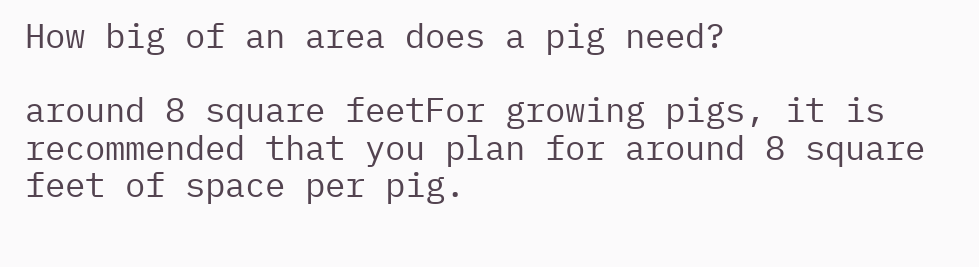How big of an area does a pig need?

around 8 square feetFor growing pigs, it is recommended that you plan for around 8 square feet of space per pig.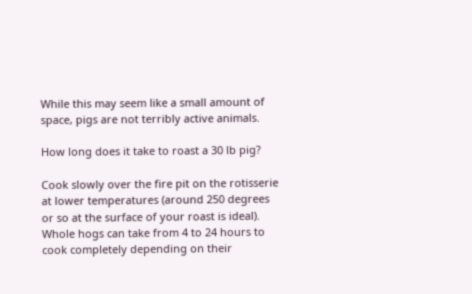While this may seem like a small amount of space, pigs are not terribly active animals.

How long does it take to roast a 30 lb pig?

Cook slowly over the fire pit on the rotisserie at lower temperatures (around 250 degrees or so at the surface of your roast is ideal). Whole hogs can take from 4 to 24 hours to cook completely depending on their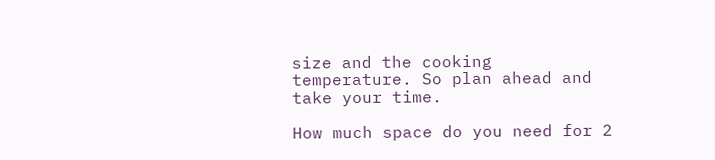size and the cooking temperature. So plan ahead and take your time.

How much space do you need for 2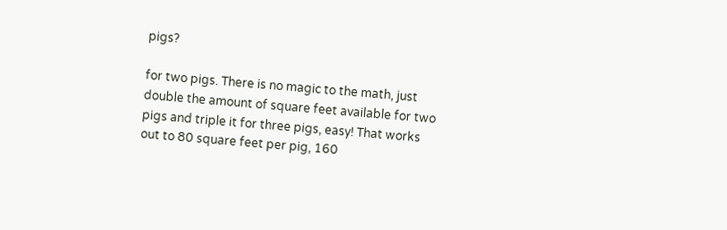pigs?

for two pigs. There is no magic to the math, just double the amount of square feet available for two pigs and triple it for three pigs, easy! That works out to 80 square feet per pig, 160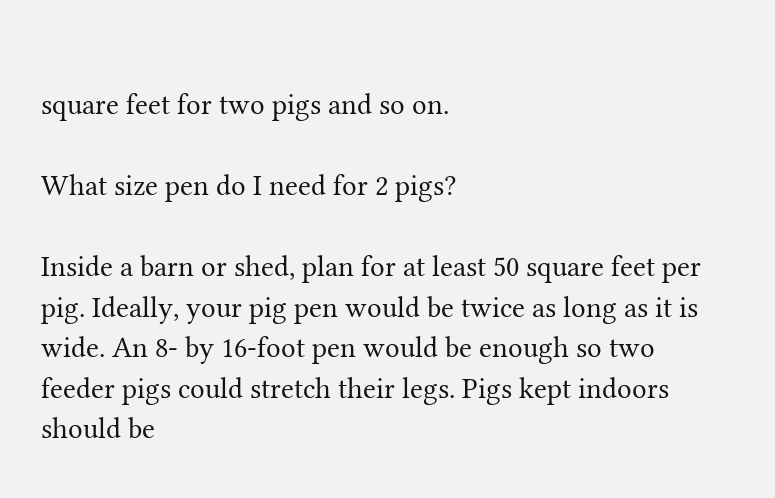square feet for two pigs and so on.

What size pen do I need for 2 pigs?

Inside a barn or shed, plan for at least 50 square feet per pig. Ideally, your pig pen would be twice as long as it is wide. An 8- by 16-foot pen would be enough so two feeder pigs could stretch their legs. Pigs kept indoors should be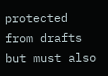protected from drafts but must also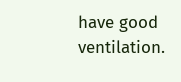have good ventilation.